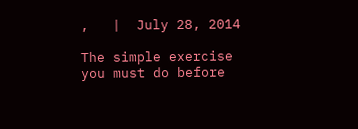,   |  July 28, 2014

The simple exercise you must do before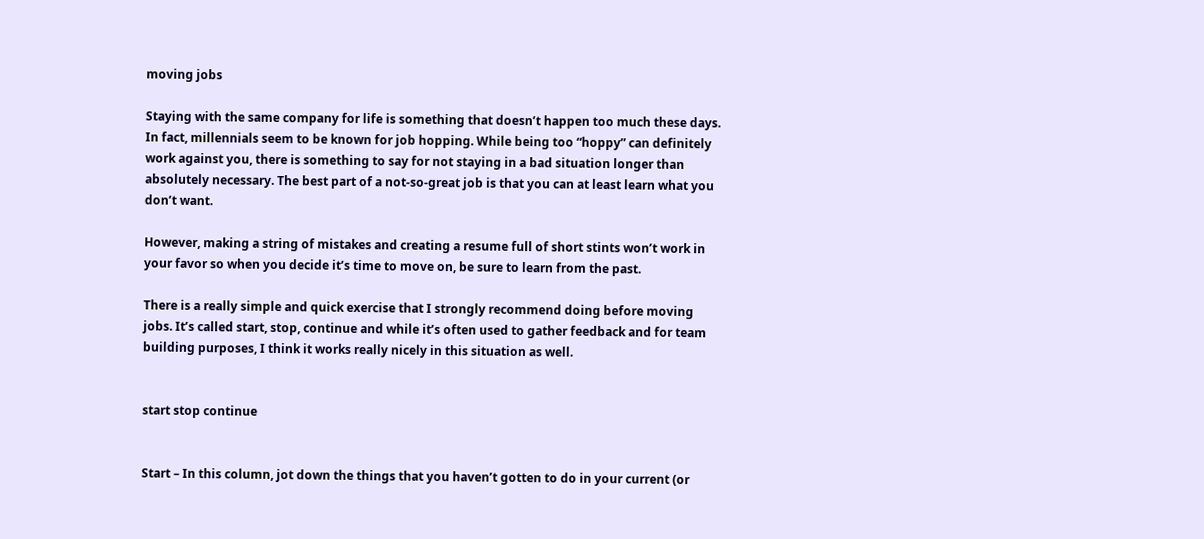moving jobs

Staying with the same company for life is something that doesn’t happen too much these days. In fact, millennials seem to be known for job hopping. While being too “hoppy” can definitely work against you, there is something to say for not staying in a bad situation longer than absolutely necessary. The best part of a not-so-great job is that you can at least learn what you don’t want.

However, making a string of mistakes and creating a resume full of short stints won’t work in your favor so when you decide it’s time to move on, be sure to learn from the past.

There is a really simple and quick exercise that I strongly recommend doing before moving jobs. It’s called start, stop, continue and while it’s often used to gather feedback and for team building purposes, I think it works really nicely in this situation as well.


start stop continue


Start – In this column, jot down the things that you haven’t gotten to do in your current (or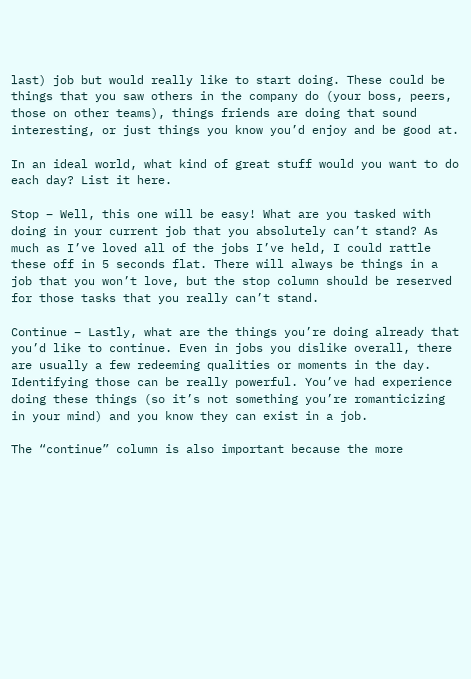last) job but would really like to start doing. These could be things that you saw others in the company do (your boss, peers, those on other teams), things friends are doing that sound interesting, or just things you know you’d enjoy and be good at.

In an ideal world, what kind of great stuff would you want to do each day? List it here.

Stop – Well, this one will be easy! What are you tasked with doing in your current job that you absolutely can’t stand? As much as I’ve loved all of the jobs I’ve held, I could rattle these off in 5 seconds flat. There will always be things in a job that you won’t love, but the stop column should be reserved for those tasks that you really can’t stand.

Continue – Lastly, what are the things you’re doing already that you’d like to continue. Even in jobs you dislike overall, there are usually a few redeeming qualities or moments in the day. Identifying those can be really powerful. You’ve had experience doing these things (so it’s not something you’re romanticizing in your mind) and you know they can exist in a job.

The “continue” column is also important because the more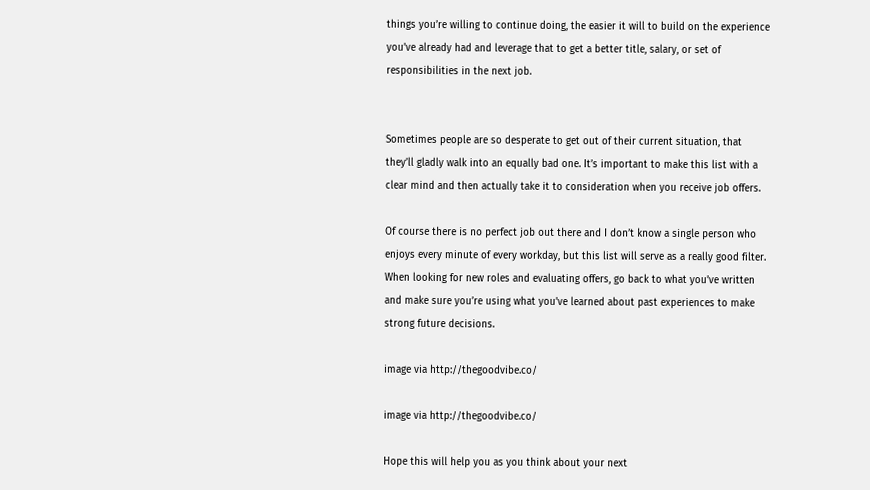things you’re willing to continue doing, the easier it will to build on the experience you’ve already had and leverage that to get a better title, salary, or set of responsibilities in the next job.


Sometimes people are so desperate to get out of their current situation, that they’ll gladly walk into an equally bad one. It’s important to make this list with a clear mind and then actually take it to consideration when you receive job offers.

Of course there is no perfect job out there and I don’t know a single person who enjoys every minute of every workday, but this list will serve as a really good filter. When looking for new roles and evaluating offers, go back to what you’ve written and make sure you’re using what you’ve learned about past experiences to make strong future decisions.

image via http://thegoodvibe.co/

image via http://thegoodvibe.co/

Hope this will help you as you think about your next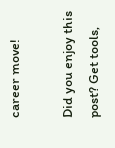career move!

Did you enjoy this post? Get tools,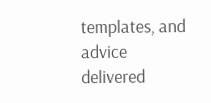templates, and advice delivered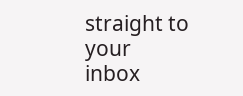straight to your inbox